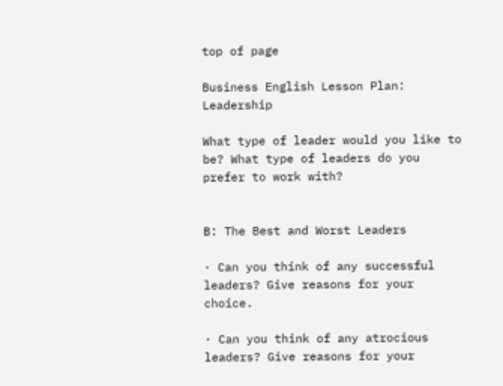top of page

Business English Lesson Plan: Leadership

What type of leader would you like to be? What type of leaders do you prefer to work with?


B: The Best and Worst Leaders

· Can you think of any successful leaders? Give reasons for your choice.

· Can you think of any atrocious leaders? Give reasons for your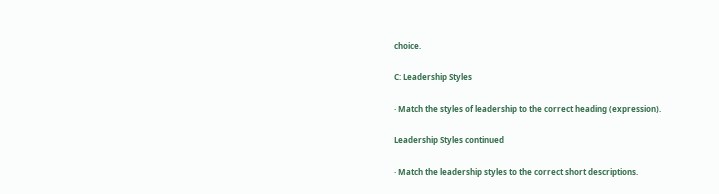choice.

C: Leadership Styles

· Match the styles of leadership to the correct heading (expression).

Leadership Styles continued

· Match the leadership styles to the correct short descriptions.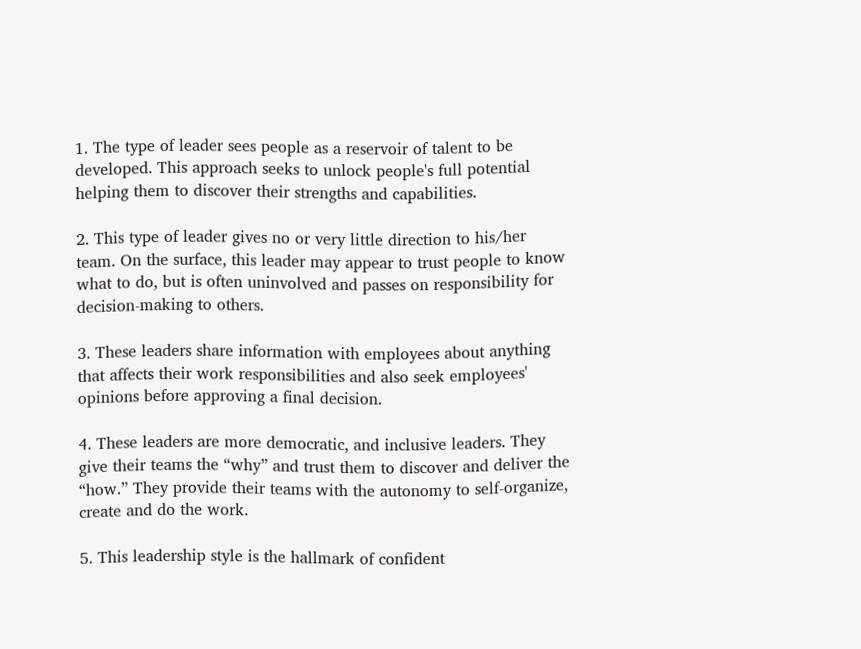1. The type of leader sees people as a reservoir of talent to be developed. This approach seeks to unlock people's full potential helping them to discover their strengths and capabilities.

2. This type of leader gives no or very little direction to his/her team. On the surface, this leader may appear to trust people to know what to do, but is often uninvolved and passes on responsibility for decision-making to others.

3. These leaders share information with employees about anything that affects their work responsibilities and also seek employees' opinions before approving a final decision.

4. These leaders are more democratic, and inclusive leaders. They give their teams the “why” and trust them to discover and deliver the “how.” They provide their teams with the autonomy to self-organize, create and do the work.

5. This leadership style is the hallmark of confident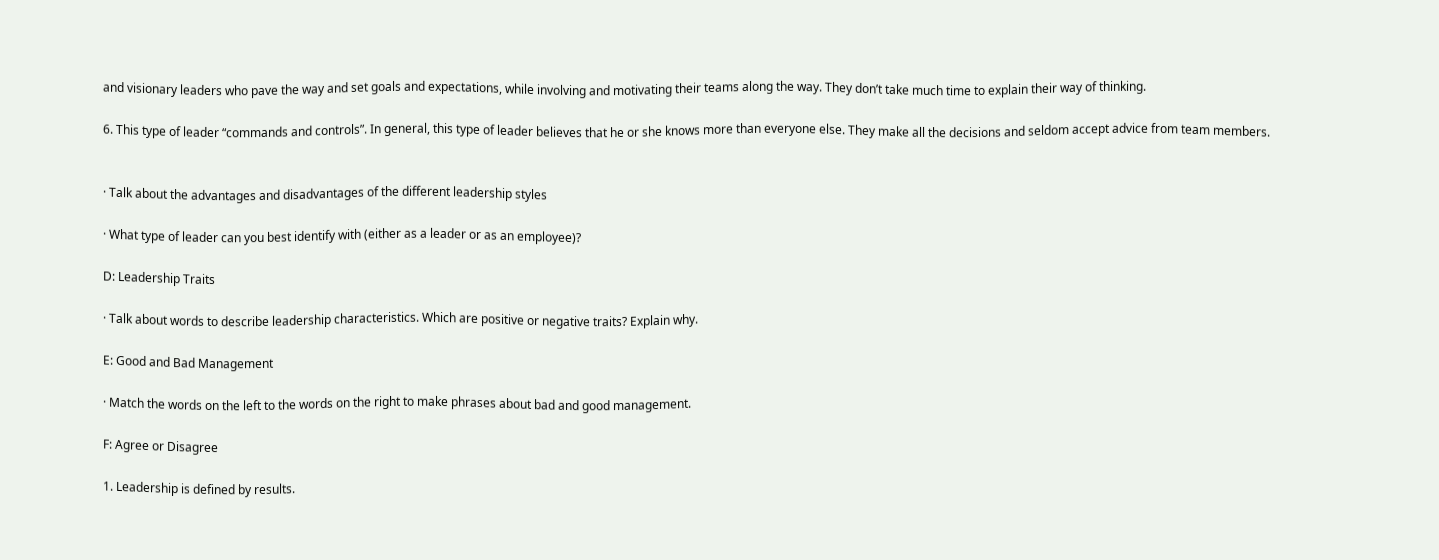and visionary leaders who pave the way and set goals and expectations, while involving and motivating their teams along the way. They don’t take much time to explain their way of thinking.

6. This type of leader “commands and controls”. In general, this type of leader believes that he or she knows more than everyone else. They make all the decisions and seldom accept advice from team members.


· Talk about the advantages and disadvantages of the different leadership styles

· What type of leader can you best identify with (either as a leader or as an employee)?

D: Leadership Traits

· Talk about words to describe leadership characteristics. Which are positive or negative traits? Explain why.

E: Good and Bad Management

· Match the words on the left to the words on the right to make phrases about bad and good management.

F: Agree or Disagree

1. Leadership is defined by results.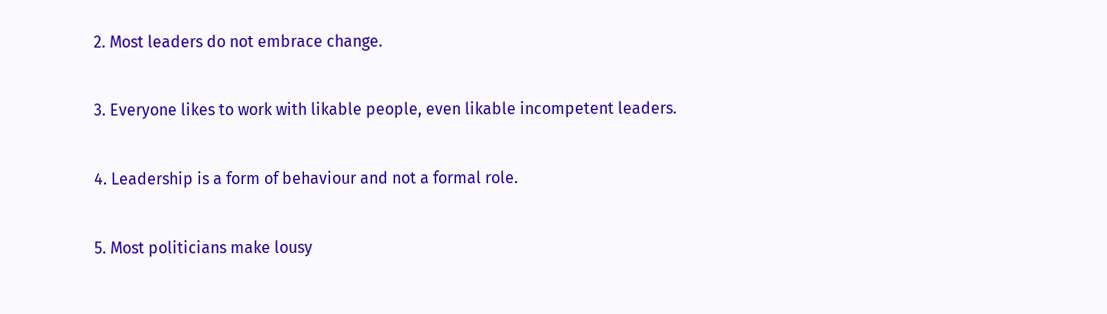2. Most leaders do not embrace change.

3. Everyone likes to work with likable people, even likable incompetent leaders.

4. Leadership is a form of behaviour and not a formal role.

5. Most politicians make lousy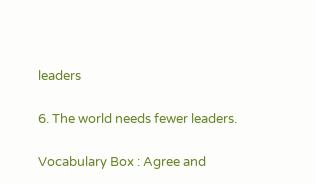leaders

6. The world needs fewer leaders.

Vocabulary Box : Agree and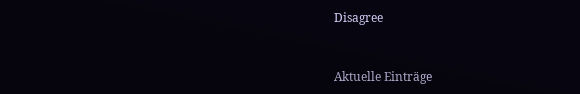Disagree


Aktuelle Einträge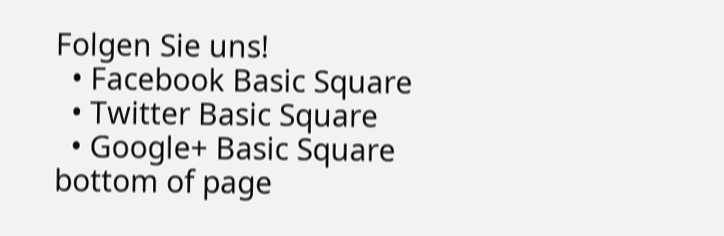Folgen Sie uns!
  • Facebook Basic Square
  • Twitter Basic Square
  • Google+ Basic Square
bottom of page